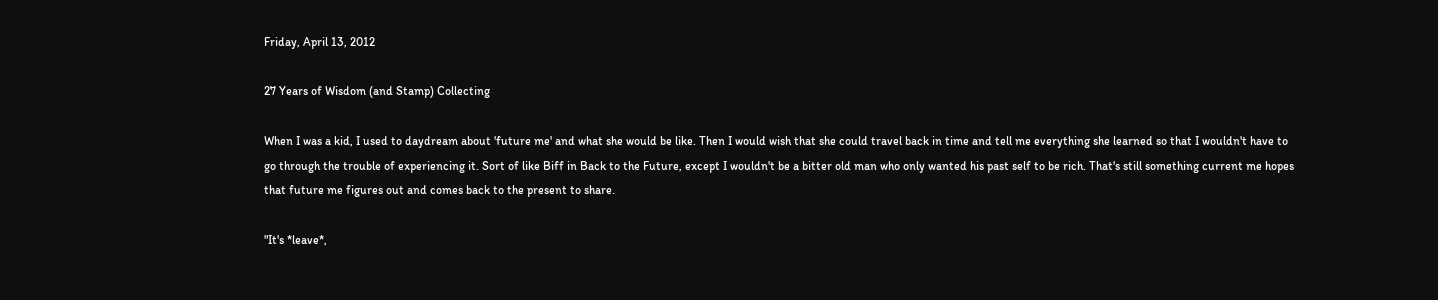Friday, April 13, 2012

27 Years of Wisdom (and Stamp) Collecting

When I was a kid, I used to daydream about 'future me' and what she would be like. Then I would wish that she could travel back in time and tell me everything she learned so that I wouldn't have to go through the trouble of experiencing it. Sort of like Biff in Back to the Future, except I wouldn't be a bitter old man who only wanted his past self to be rich. That's still something current me hopes that future me figures out and comes back to the present to share.

"It's *leave*,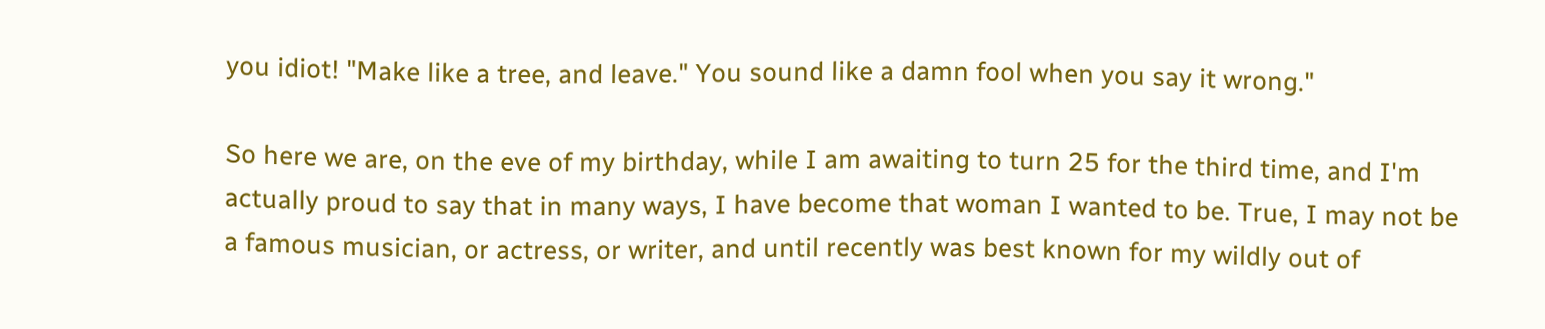you idiot! "Make like a tree, and leave." You sound like a damn fool when you say it wrong."

So here we are, on the eve of my birthday, while I am awaiting to turn 25 for the third time, and I'm actually proud to say that in many ways, I have become that woman I wanted to be. True, I may not be a famous musician, or actress, or writer, and until recently was best known for my wildly out of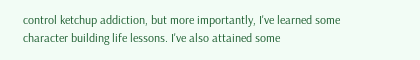control ketchup addiction, but more importantly, I've learned some character building life lessons. I've also attained some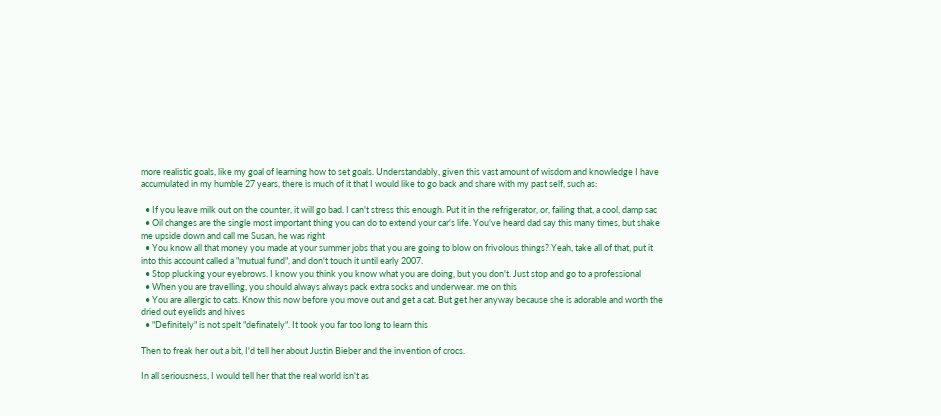more realistic goals, like my goal of learning how to set goals. Understandably, given this vast amount of wisdom and knowledge I have accumulated in my humble 27 years, there is much of it that I would like to go back and share with my past self, such as:

  • If you leave milk out on the counter, it will go bad. I can't stress this enough. Put it in the refrigerator, or, failing that, a cool, damp sac
  • Oil changes are the single most important thing you can do to extend your car's life. You've heard dad say this many times, but shake me upside down and call me Susan, he was right
  • You know all that money you made at your summer jobs that you are going to blow on frivolous things? Yeah, take all of that, put it into this account called a "mutual fund", and don't touch it until early 2007.
  • Stop plucking your eyebrows. I know you think you know what you are doing, but you don't. Just stop and go to a professional
  • When you are travelling, you should always always pack extra socks and underwear. me on this
  • You are allergic to cats. Know this now before you move out and get a cat. But get her anyway because she is adorable and worth the dried out eyelids and hives
  • "Definitely" is not spelt "definately". It took you far too long to learn this

Then to freak her out a bit, I'd tell her about Justin Bieber and the invention of crocs.

In all seriousness, I would tell her that the real world isn't as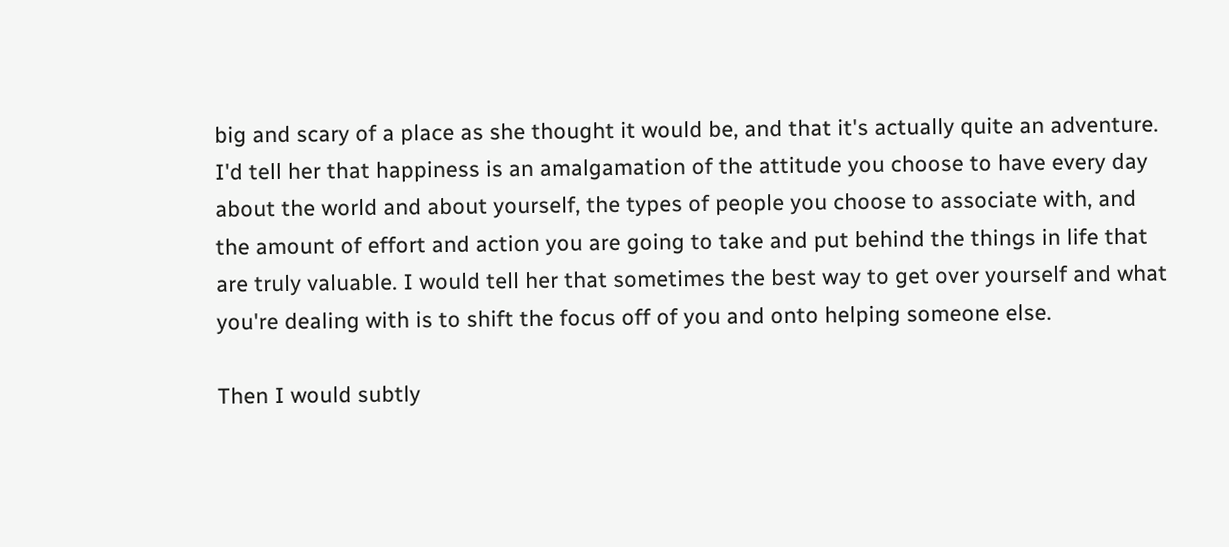big and scary of a place as she thought it would be, and that it's actually quite an adventure. I'd tell her that happiness is an amalgamation of the attitude you choose to have every day about the world and about yourself, the types of people you choose to associate with, and the amount of effort and action you are going to take and put behind the things in life that are truly valuable. I would tell her that sometimes the best way to get over yourself and what you're dealing with is to shift the focus off of you and onto helping someone else.

Then I would subtly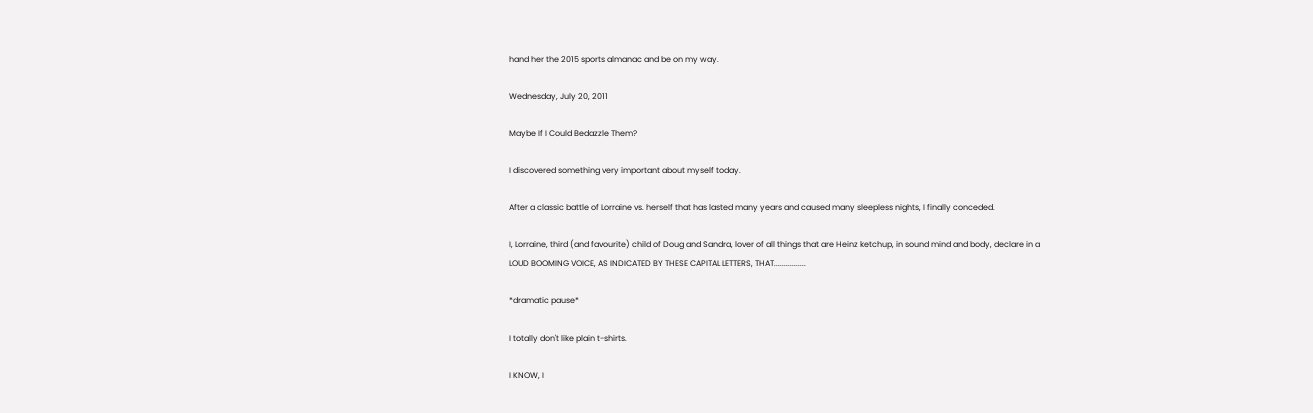hand her the 2015 sports almanac and be on my way.

Wednesday, July 20, 2011

Maybe If I Could Bedazzle Them?

I discovered something very important about myself today.

After a classic battle of Lorraine vs. herself that has lasted many years and caused many sleepless nights, I finally conceded.

I, Lorraine, third (and favourite) child of Doug and Sandra, lover of all things that are Heinz ketchup, in sound mind and body, declare in a LOUD BOOMING VOICE, AS INDICATED BY THESE CAPITAL LETTERS, THAT................

*dramatic pause*

I totally don't like plain t-shirts.

I KNOW, I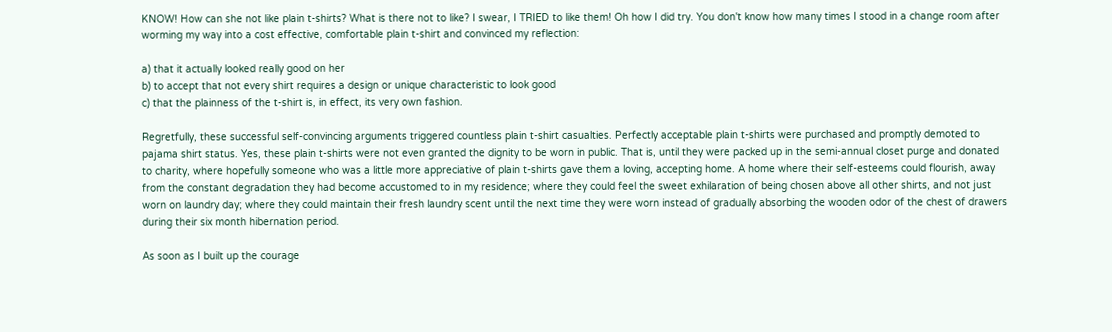KNOW! How can she not like plain t-shirts? What is there not to like? I swear, I TRIED to like them! Oh how I did try. You don't know how many times I stood in a change room after worming my way into a cost effective, comfortable plain t-shirt and convinced my reflection:

a) that it actually looked really good on her
b) to accept that not every shirt requires a design or unique characteristic to look good
c) that the plainness of the t-shirt is, in effect, its very own fashion.

Regretfully, these successful self-convincing arguments triggered countless plain t-shirt casualties. Perfectly acceptable plain t-shirts were purchased and promptly demoted to pajama shirt status. Yes, these plain t-shirts were not even granted the dignity to be worn in public. That is, until they were packed up in the semi-annual closet purge and donated to charity, where hopefully someone who was a little more appreciative of plain t-shirts gave them a loving, accepting home. A home where their self-esteems could flourish, away from the constant degradation they had become accustomed to in my residence; where they could feel the sweet exhilaration of being chosen above all other shirts, and not just worn on laundry day; where they could maintain their fresh laundry scent until the next time they were worn instead of gradually absorbing the wooden odor of the chest of drawers during their six month hibernation period.

As soon as I built up the courage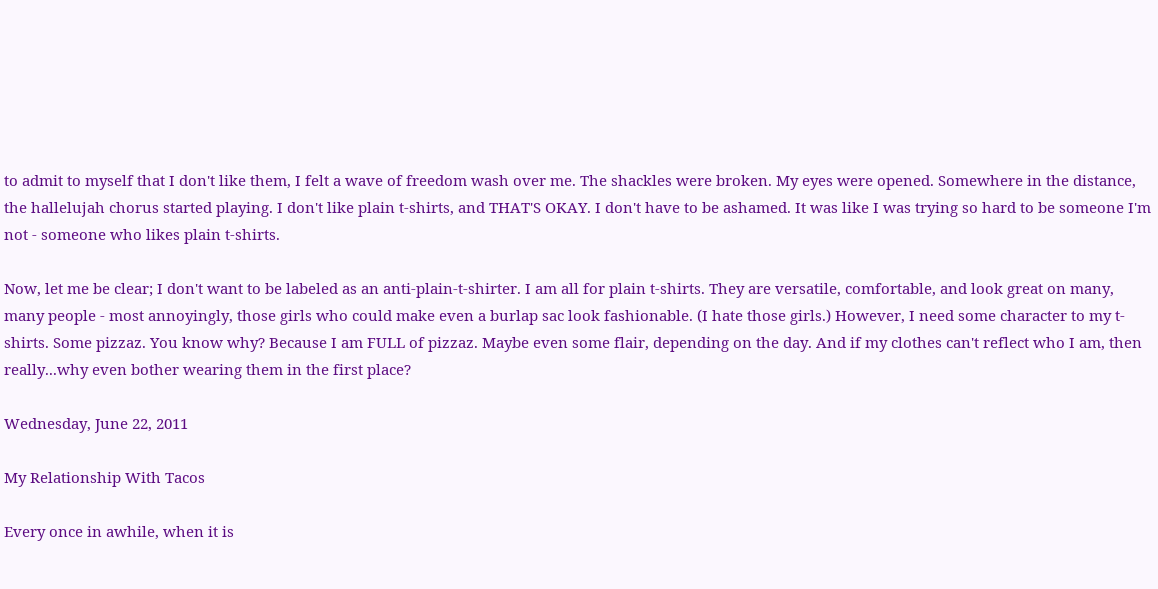to admit to myself that I don't like them, I felt a wave of freedom wash over me. The shackles were broken. My eyes were opened. Somewhere in the distance, the hallelujah chorus started playing. I don't like plain t-shirts, and THAT'S OKAY. I don't have to be ashamed. It was like I was trying so hard to be someone I'm not - someone who likes plain t-shirts.

Now, let me be clear; I don't want to be labeled as an anti-plain-t-shirter. I am all for plain t-shirts. They are versatile, comfortable, and look great on many, many people - most annoyingly, those girls who could make even a burlap sac look fashionable. (I hate those girls.) However, I need some character to my t-shirts. Some pizzaz. You know why? Because I am FULL of pizzaz. Maybe even some flair, depending on the day. And if my clothes can't reflect who I am, then really...why even bother wearing them in the first place?

Wednesday, June 22, 2011

My Relationship With Tacos

Every once in awhile, when it is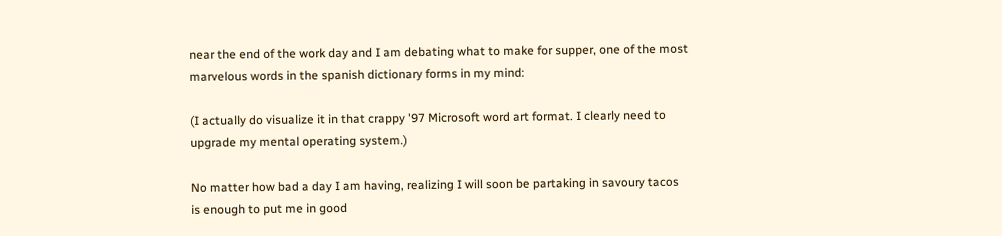near the end of the work day and I am debating what to make for supper, one of the most marvelous words in the spanish dictionary forms in my mind:

(I actually do visualize it in that crappy '97 Microsoft word art format. I clearly need to upgrade my mental operating system.)

No matter how bad a day I am having, realizing I will soon be partaking in savoury tacos is enough to put me in good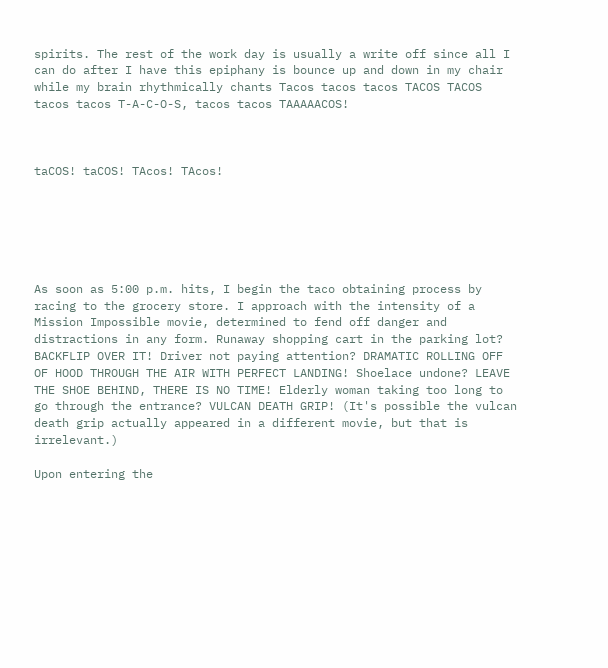spirits. The rest of the work day is usually a write off since all I can do after I have this epiphany is bounce up and down in my chair while my brain rhythmically chants Tacos tacos tacos TACOS TACOS tacos tacos T-A-C-O-S, tacos tacos TAAAAACOS!



taCOS! taCOS! TAcos! TAcos!






As soon as 5:00 p.m. hits, I begin the taco obtaining process by racing to the grocery store. I approach with the intensity of a Mission Impossible movie, determined to fend off danger and distractions in any form. Runaway shopping cart in the parking lot? BACKFLIP OVER IT! Driver not paying attention? DRAMATIC ROLLING OFF OF HOOD THROUGH THE AIR WITH PERFECT LANDING! Shoelace undone? LEAVE THE SHOE BEHIND, THERE IS NO TIME! Elderly woman taking too long to go through the entrance? VULCAN DEATH GRIP! (It's possible the vulcan death grip actually appeared in a different movie, but that is irrelevant.)

Upon entering the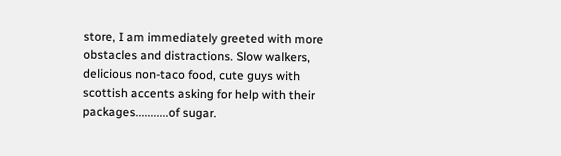store, I am immediately greeted with more obstacles and distractions. Slow walkers, delicious non-taco food, cute guys with scottish accents asking for help with their packages...........of sugar.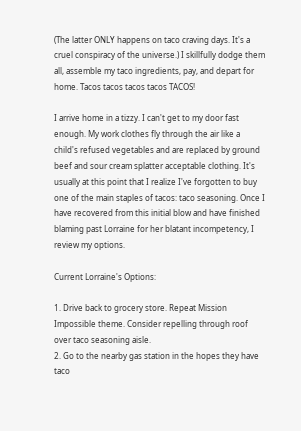(The latter ONLY happens on taco craving days. It's a cruel conspiracy of the universe.) I skillfully dodge them all, assemble my taco ingredients, pay, and depart for home. Tacos tacos tacos tacos TACOS!

I arrive home in a tizzy. I can't get to my door fast enough. My work clothes fly through the air like a child's refused vegetables and are replaced by ground beef and sour cream splatter acceptable clothing. It's usually at this point that I realize I've forgotten to buy one of the main staples of tacos: taco seasoning. Once I have recovered from this initial blow and have finished blaming past Lorraine for her blatant incompetency, I review my options.

Current Lorraine's Options:

1. Drive back to grocery store. Repeat Mission Impossible theme. Consider repelling through roof over taco seasoning aisle.
2. Go to the nearby gas station in the hopes they have taco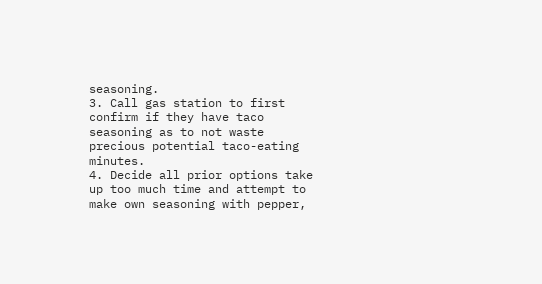seasoning.
3. Call gas station to first confirm if they have taco seasoning as to not waste precious potential taco-eating minutes.
4. Decide all prior options take up too much time and attempt to make own seasoning with pepper,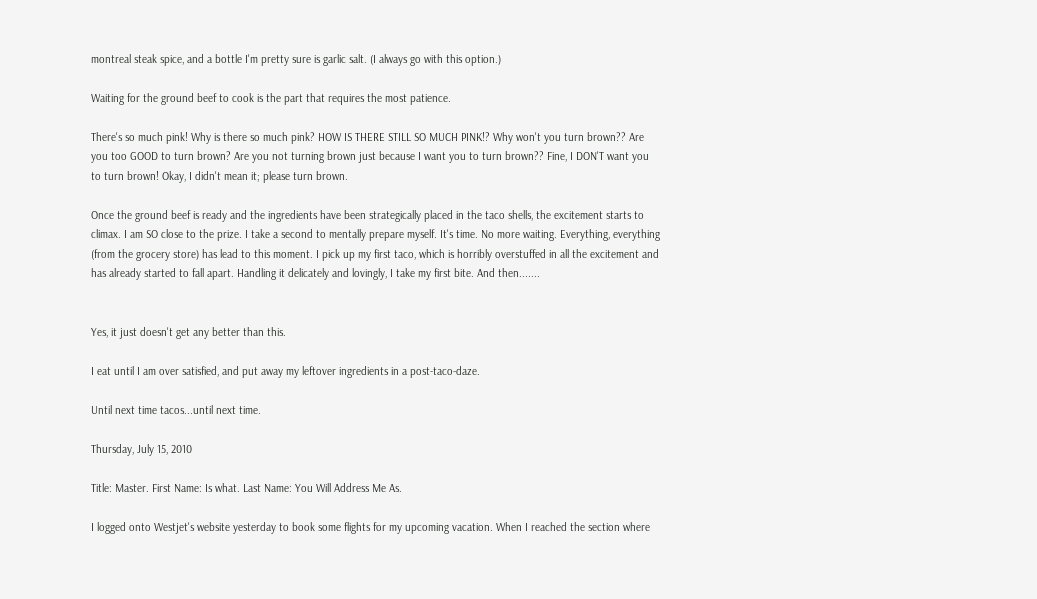montreal steak spice, and a bottle I'm pretty sure is garlic salt. (I always go with this option.)

Waiting for the ground beef to cook is the part that requires the most patience.

There's so much pink! Why is there so much pink? HOW IS THERE STILL SO MUCH PINK!? Why won't you turn brown?? Are you too GOOD to turn brown? Are you not turning brown just because I want you to turn brown?? Fine, I DON'T want you to turn brown! Okay, I didn't mean it; please turn brown.

Once the ground beef is ready and the ingredients have been strategically placed in the taco shells, the excitement starts to climax. I am SO close to the prize. I take a second to mentally prepare myself. It's time. No more waiting. Everything, everything (from the grocery store) has lead to this moment. I pick up my first taco, which is horribly overstuffed in all the excitement and has already started to fall apart. Handling it delicately and lovingly, I take my first bite. And then.......


Yes, it just doesn't get any better than this.

I eat until I am over satisfied, and put away my leftover ingredients in a post-taco-daze.

Until next time tacos...until next time.

Thursday, July 15, 2010

Title: Master. First Name: Is what. Last Name: You Will Address Me As.

I logged onto Westjet's website yesterday to book some flights for my upcoming vacation. When I reached the section where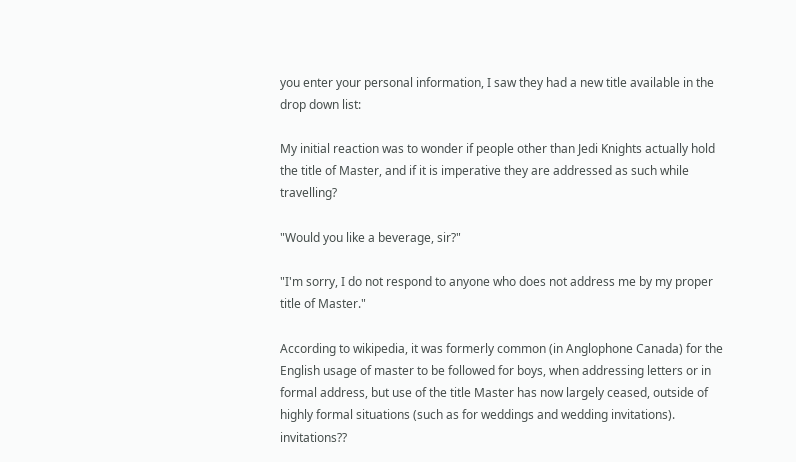you enter your personal information, I saw they had a new title available in the drop down list:

My initial reaction was to wonder if people other than Jedi Knights actually hold the title of Master, and if it is imperative they are addressed as such while travelling?

"Would you like a beverage, sir?"

"I'm sorry, I do not respond to anyone who does not address me by my proper title of Master."

According to wikipedia, it was formerly common (in Anglophone Canada) for the English usage of master to be followed for boys, when addressing letters or in formal address, but use of the title Master has now largely ceased, outside of highly formal situations (such as for weddings and wedding invitations). invitations??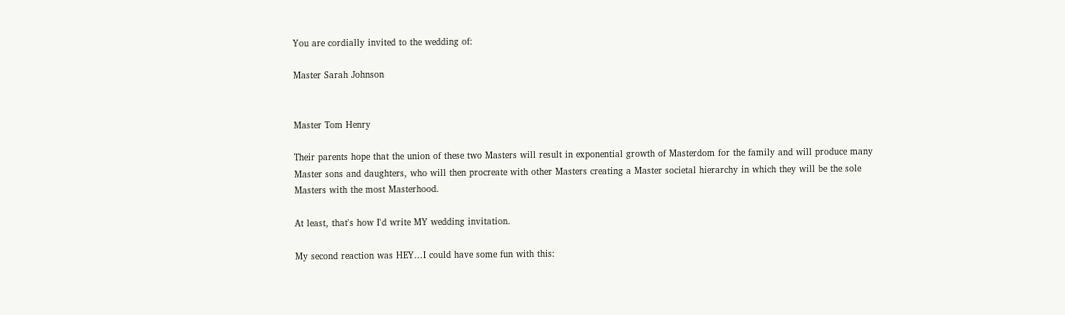You are cordially invited to the wedding of:

Master Sarah Johnson


Master Tom Henry

Their parents hope that the union of these two Masters will result in exponential growth of Masterdom for the family and will produce many Master sons and daughters, who will then procreate with other Masters creating a Master societal hierarchy in which they will be the sole Masters with the most Masterhood.

At least, that's how I'd write MY wedding invitation.

My second reaction was HEY...I could have some fun with this: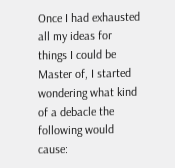Once I had exhausted all my ideas for things I could be Master of, I started wondering what kind of a debacle the following would cause: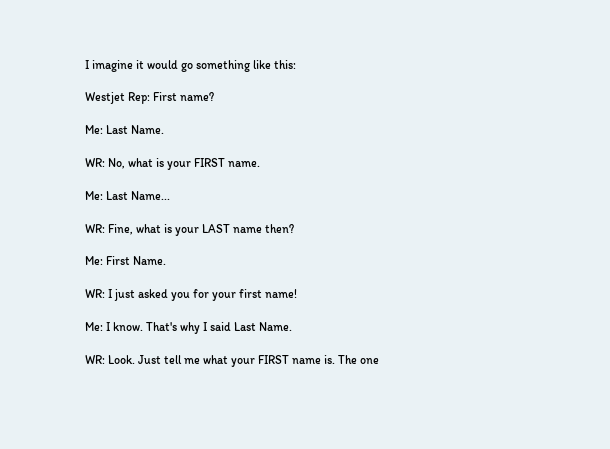I imagine it would go something like this:

Westjet Rep: First name?

Me: Last Name.

WR: No, what is your FIRST name.

Me: Last Name...

WR: Fine, what is your LAST name then?

Me: First Name.

WR: I just asked you for your first name!

Me: I know. That's why I said Last Name.

WR: Look. Just tell me what your FIRST name is. The one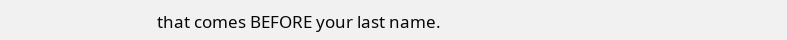that comes BEFORE your last name.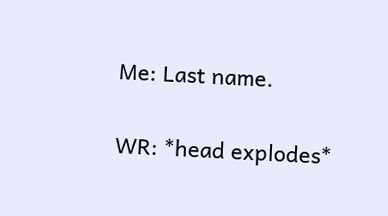Me: Last name.

WR: *head explodes*